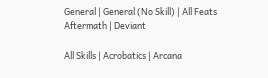General | General (No Skill) | All Feats
Aftermath | Deviant

All Skills | Acrobatics | Arcana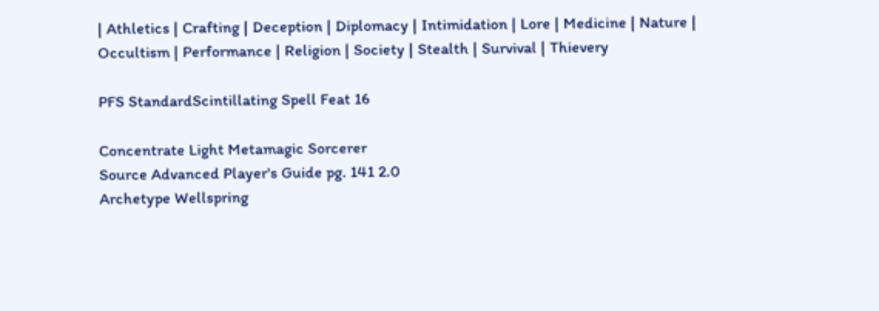| Athletics | Crafting | Deception | Diplomacy | Intimidation | Lore | Medicine | Nature | Occultism | Performance | Religion | Society | Stealth | Survival | Thievery

PFS StandardScintillating Spell Feat 16

Concentrate Light Metamagic Sorcerer
Source Advanced Player's Guide pg. 141 2.0
Archetype Wellspring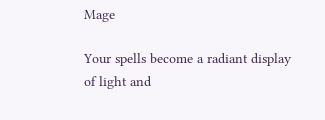Mage

Your spells become a radiant display of light and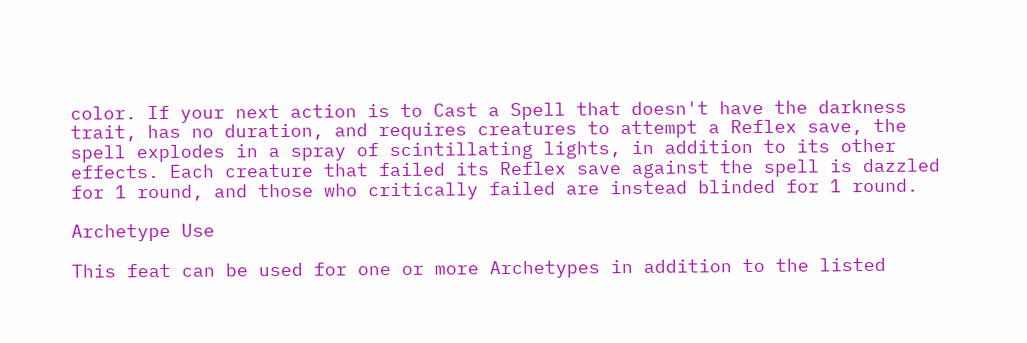color. If your next action is to Cast a Spell that doesn't have the darkness trait, has no duration, and requires creatures to attempt a Reflex save, the spell explodes in a spray of scintillating lights, in addition to its other effects. Each creature that failed its Reflex save against the spell is dazzled for 1 round, and those who critically failed are instead blinded for 1 round.

Archetype Use

This feat can be used for one or more Archetypes in addition to the listed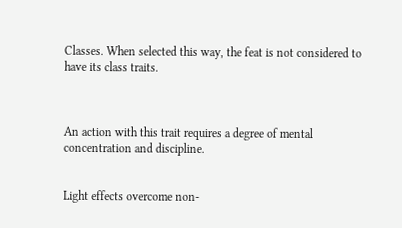Classes. When selected this way, the feat is not considered to have its class traits.



An action with this trait requires a degree of mental concentration and discipline.


Light effects overcome non-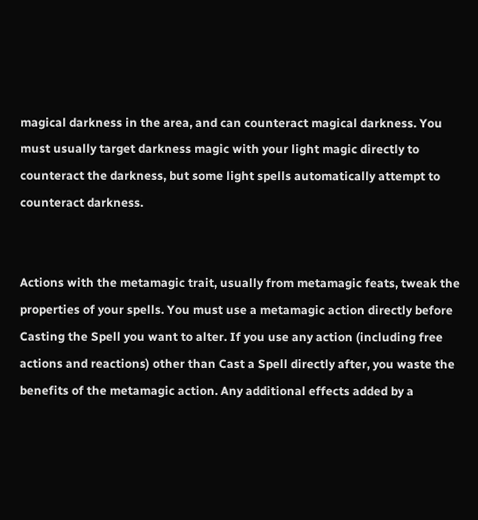magical darkness in the area, and can counteract magical darkness. You must usually target darkness magic with your light magic directly to counteract the darkness, but some light spells automatically attempt to counteract darkness.


Actions with the metamagic trait, usually from metamagic feats, tweak the properties of your spells. You must use a metamagic action directly before Casting the Spell you want to alter. If you use any action (including free actions and reactions) other than Cast a Spell directly after, you waste the benefits of the metamagic action. Any additional effects added by a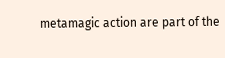metamagic action are part of the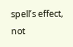spell’s effect, not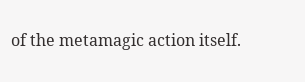of the metamagic action itself.